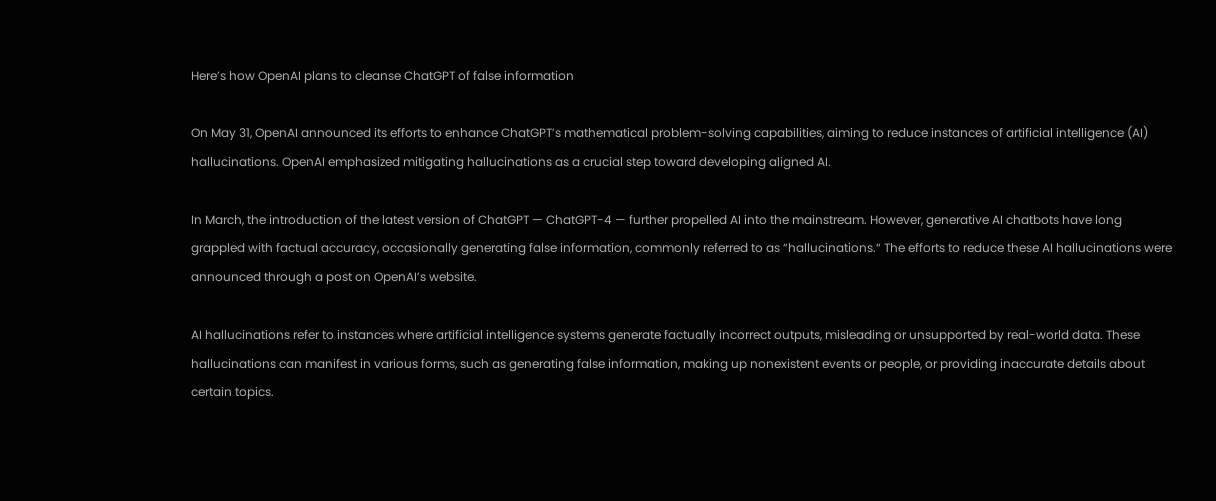Here’s how OpenAI plans to cleanse ChatGPT of false information

On May 31, OpenAI announced its efforts to enhance ChatGPT’s mathematical problem-solving capabilities, aiming to reduce instances of artificial intelligence (AI) hallucinations. OpenAI emphasized mitigating hallucinations as a crucial step toward developing aligned AI.

In March, the introduction of the latest version of ChatGPT — ChatGPT-4 — further propelled AI into the mainstream. However, generative AI chatbots have long grappled with factual accuracy, occasionally generating false information, commonly referred to as “hallucinations.“ The efforts to reduce these AI hallucinations were announced through a post on OpenAI’s website.

AI hallucinations refer to instances where artificial intelligence systems generate factually incorrect outputs, misleading or unsupported by real-world data. These hallucinations can manifest in various forms, such as generating false information, making up nonexistent events or people, or providing inaccurate details about certain topics.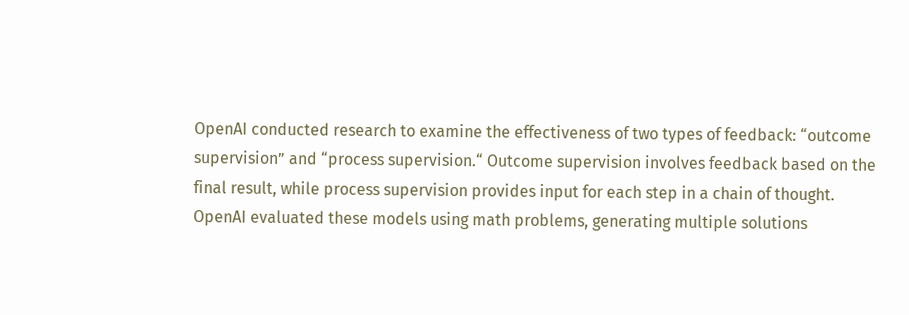OpenAI conducted research to examine the effectiveness of two types of feedback: “outcome supervision” and “process supervision.“ Outcome supervision involves feedback based on the final result, while process supervision provides input for each step in a chain of thought. OpenAI evaluated these models using math problems, generating multiple solutions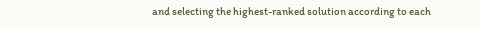and selecting the highest-ranked solution according to each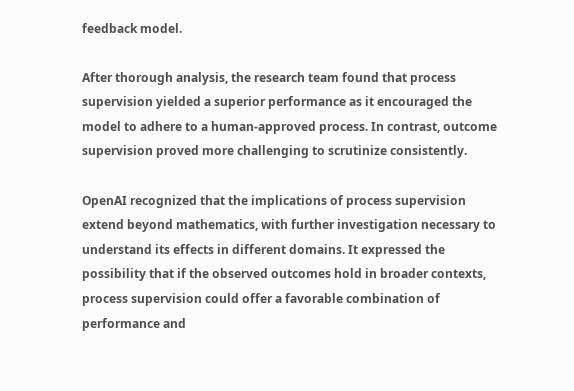feedback model.

After thorough analysis, the research team found that process supervision yielded a superior performance as it encouraged the model to adhere to a human-approved process. In contrast, outcome supervision proved more challenging to scrutinize consistently.

OpenAI recognized that the implications of process supervision extend beyond mathematics, with further investigation necessary to understand its effects in different domains. It expressed the possibility that if the observed outcomes hold in broader contexts, process supervision could offer a favorable combination of performance and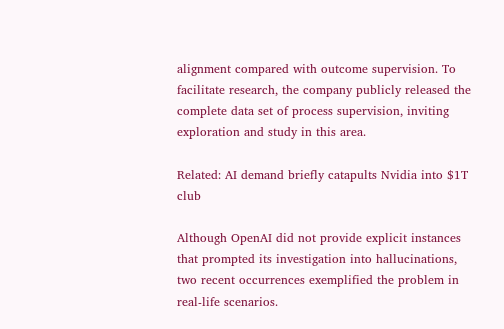alignment compared with outcome supervision. To facilitate research, the company publicly released the complete data set of process supervision, inviting exploration and study in this area.

Related: AI demand briefly catapults Nvidia into $1T club

Although OpenAI did not provide explicit instances that prompted its investigation into hallucinations, two recent occurrences exemplified the problem in real-life scenarios.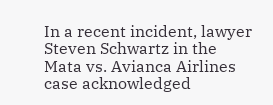In a recent incident, lawyer Steven Schwartz in the Mata vs. Avianca Airlines case acknowledged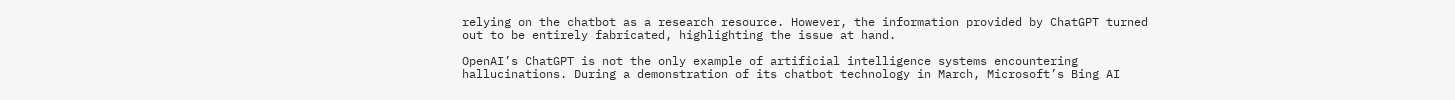relying on the chatbot as a research resource. However, the information provided by ChatGPT turned out to be entirely fabricated, highlighting the issue at hand.

OpenAI’s ChatGPT is not the only example of artificial intelligence systems encountering hallucinations. During a demonstration of its chatbot technology in March, Microsoft’s Bing AI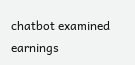chatbot examined earnings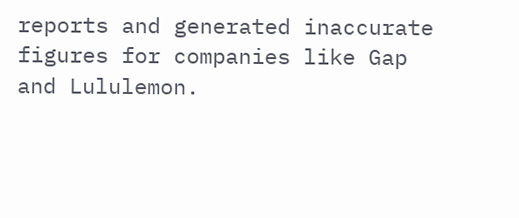reports and generated inaccurate figures for companies like Gap and Lululemon.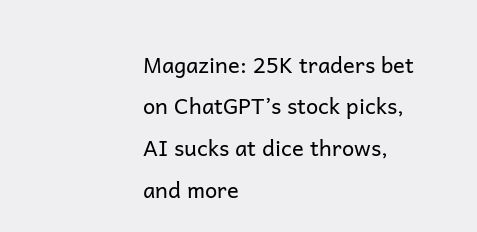Magazine: 25K traders bet on ChatGPT’s stock picks, AI sucks at dice throws, and more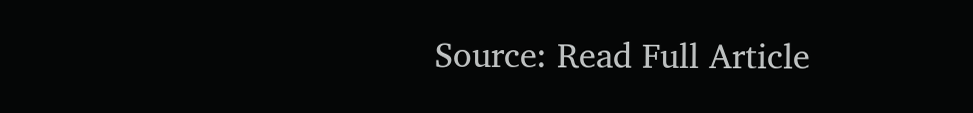Source: Read Full Article